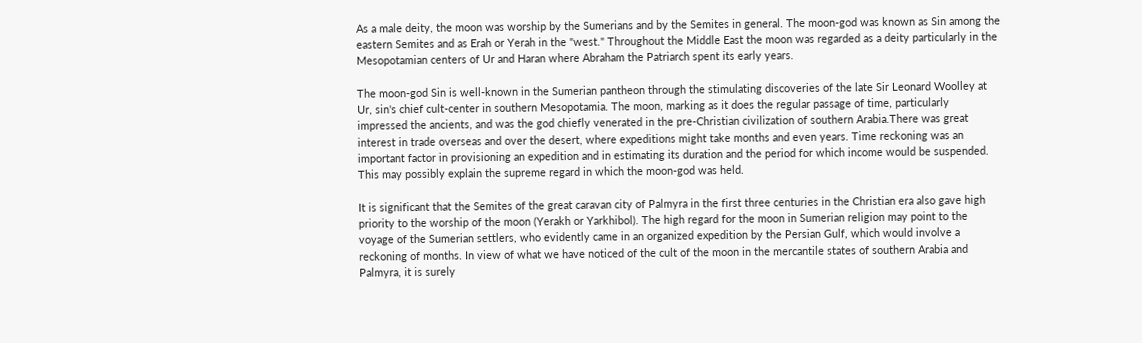As a male deity, the moon was worship by the Sumerians and by the Semites in general. The moon-god was known as Sin among the eastern Semites and as Erah or Yerah in the "west." Throughout the Middle East the moon was regarded as a deity particularly in the Mesopotamian centers of Ur and Haran where Abraham the Patriarch spent its early years.

The moon-god Sin is well-known in the Sumerian pantheon through the stimulating discoveries of the late Sir Leonard Woolley at Ur, sin's chief cult-center in southern Mesopotamia. The moon, marking as it does the regular passage of time, particularly impressed the ancients, and was the god chiefly venerated in the pre-Christian civilization of southern Arabia.There was great interest in trade overseas and over the desert, where expeditions might take months and even years. Time reckoning was an important factor in provisioning an expedition and in estimating its duration and the period for which income would be suspended. This may possibly explain the supreme regard in which the moon-god was held.

It is significant that the Semites of the great caravan city of Palmyra in the first three centuries in the Christian era also gave high priority to the worship of the moon (Yerakh or Yarkhibol). The high regard for the moon in Sumerian religion may point to the voyage of the Sumerian settlers, who evidently came in an organized expedition by the Persian Gulf, which would involve a reckoning of months. In view of what we have noticed of the cult of the moon in the mercantile states of southern Arabia and Palmyra, it is surely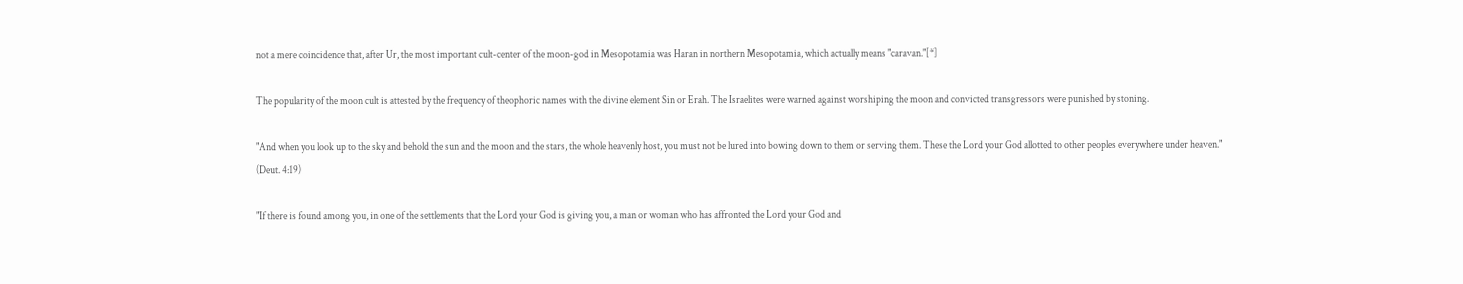not a mere coincidence that, after Ur, the most important cult-center of the moon-god in Mesopotamia was Haran in northern Mesopotamia, which actually means "caravan."[*]

The popularity of the moon cult is attested by the frequency of theophoric names with the divine element Sin or Erah. The Israelites were warned against worshiping the moon and convicted transgressors were punished by stoning.

"And when you look up to the sky and behold the sun and the moon and the stars, the whole heavenly host, you must not be lured into bowing down to them or serving them. These the Lord your God allotted to other peoples everywhere under heaven." (Deut. 4:19)

"If there is found among you, in one of the settlements that the Lord your God is giving you, a man or woman who has affronted the Lord your God and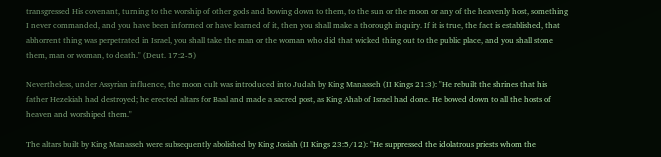transgressed His covenant, turning to the worship of other gods and bowing down to them, to the sun or the moon or any of the heavenly host, something I never commanded, and you have been informed or have learned of it, then you shall make a thorough inquiry. If it is true, the fact is established, that abhorrent thing was perpetrated in Israel, you shall take the man or the woman who did that wicked thing out to the public place, and you shall stone them, man or woman, to death." (Deut. 17:2-5)

Nevertheless, under Assyrian influence, the moon cult was introduced into Judah by King Manasseh (II Kings 21:3): "He rebuilt the shrines that his father Hezekiah had destroyed; he erected altars for Baal and made a sacred post, as King Ahab of Israel had done. He bowed down to all the hosts of heaven and worshiped them."

The altars built by King Manasseh were subsequently abolished by King Josiah (II Kings 23:5/12): "He suppressed the idolatrous priests whom the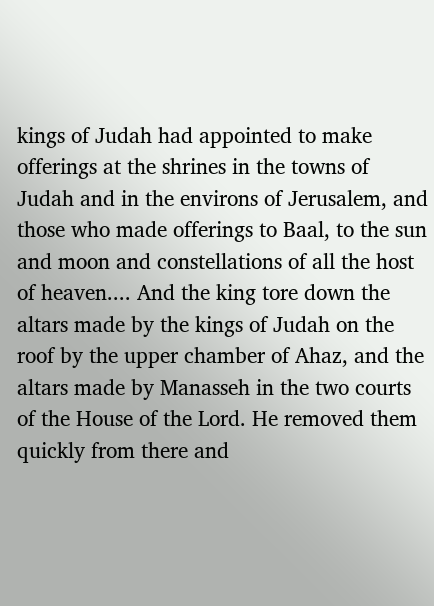kings of Judah had appointed to make offerings at the shrines in the towns of Judah and in the environs of Jerusalem, and those who made offerings to Baal, to the sun and moon and constellations of all the host of heaven.... And the king tore down the altars made by the kings of Judah on the roof by the upper chamber of Ahaz, and the altars made by Manasseh in the two courts of the House of the Lord. He removed them quickly from there and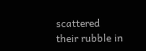scattered their rubble in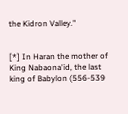the Kidron Valley."


[*] In Haran the mother of King Nabaona'id, the last king of Babylon (556-539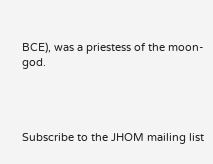BCE), was a priestess of the moon-god.




Subscribe to the JHOM mailing list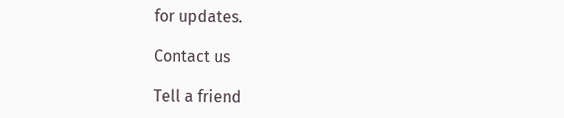for updates.

Contact us

Tell a friend